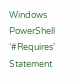Windows PowerShell ‘#Requires’ Statement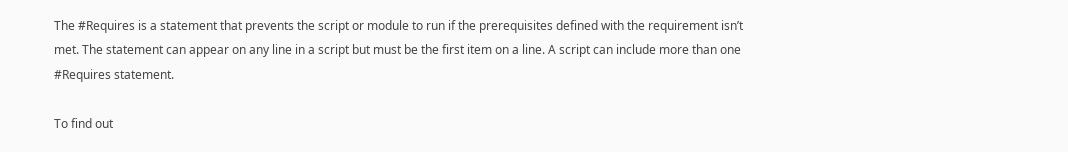The #Requires is a statement that prevents the script or module to run if the prerequisites defined with the requirement isn’t met. The statement can appear on any line in a script but must be the first item on a line. A script can include more than one #Requires statement.

To find out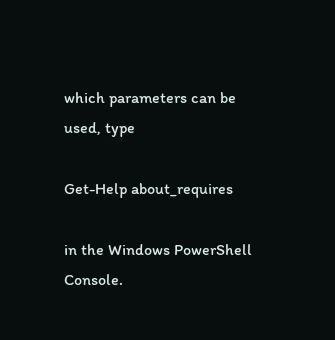which parameters can be used, type

Get-Help about_requires

in the Windows PowerShell Console.